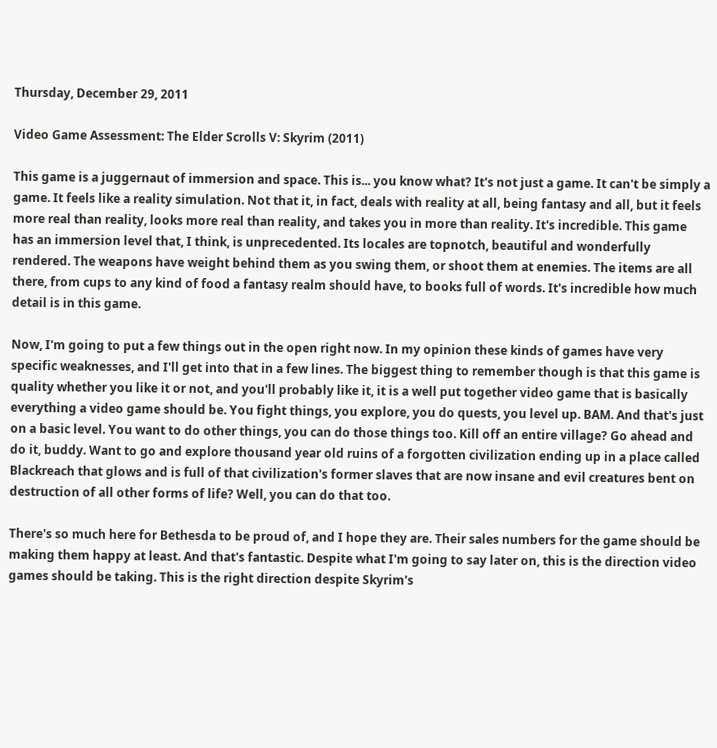Thursday, December 29, 2011

Video Game Assessment: The Elder Scrolls V: Skyrim (2011)

This game is a juggernaut of immersion and space. This is... you know what? It's not just a game. It can't be simply a game. It feels like a reality simulation. Not that it, in fact, deals with reality at all, being fantasy and all, but it feels more real than reality, looks more real than reality, and takes you in more than reality. It's incredible. This game has an immersion level that, I think, is unprecedented. Its locales are topnotch, beautiful and wonderfully rendered. The weapons have weight behind them as you swing them, or shoot them at enemies. The items are all there, from cups to any kind of food a fantasy realm should have, to books full of words. It's incredible how much detail is in this game.

Now, I'm going to put a few things out in the open right now. In my opinion these kinds of games have very specific weaknesses, and I'll get into that in a few lines. The biggest thing to remember though is that this game is quality whether you like it or not, and you'll probably like it, it is a well put together video game that is basically everything a video game should be. You fight things, you explore, you do quests, you level up. BAM. And that's just on a basic level. You want to do other things, you can do those things too. Kill off an entire village? Go ahead and do it, buddy. Want to go and explore thousand year old ruins of a forgotten civilization ending up in a place called Blackreach that glows and is full of that civilization's former slaves that are now insane and evil creatures bent on destruction of all other forms of life? Well, you can do that too.

There's so much here for Bethesda to be proud of, and I hope they are. Their sales numbers for the game should be making them happy at least. And that's fantastic. Despite what I'm going to say later on, this is the direction video games should be taking. This is the right direction despite Skyrim's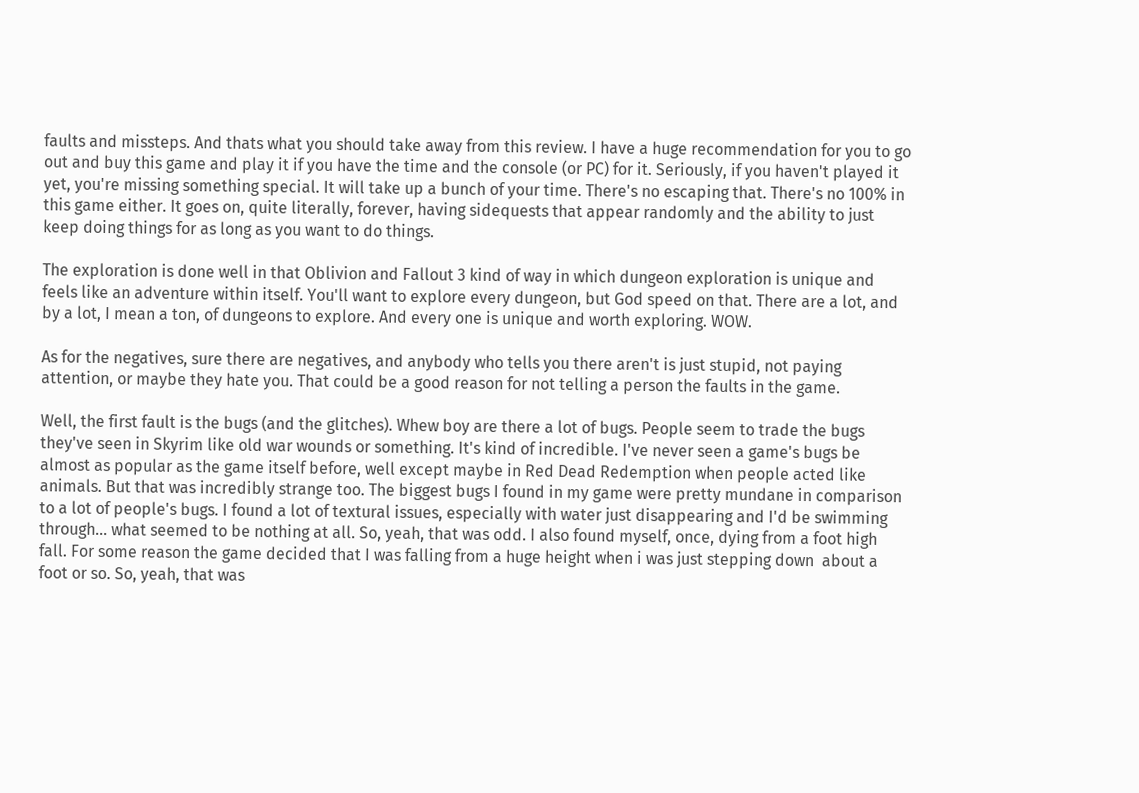faults and missteps. And thats what you should take away from this review. I have a huge recommendation for you to go out and buy this game and play it if you have the time and the console (or PC) for it. Seriously, if you haven't played it yet, you're missing something special. It will take up a bunch of your time. There's no escaping that. There's no 100% in this game either. It goes on, quite literally, forever, having sidequests that appear randomly and the ability to just keep doing things for as long as you want to do things.

The exploration is done well in that Oblivion and Fallout 3 kind of way in which dungeon exploration is unique and feels like an adventure within itself. You'll want to explore every dungeon, but God speed on that. There are a lot, and by a lot, I mean a ton, of dungeons to explore. And every one is unique and worth exploring. WOW.

As for the negatives, sure there are negatives, and anybody who tells you there aren't is just stupid, not paying attention, or maybe they hate you. That could be a good reason for not telling a person the faults in the game.

Well, the first fault is the bugs (and the glitches). Whew boy are there a lot of bugs. People seem to trade the bugs they've seen in Skyrim like old war wounds or something. It's kind of incredible. I've never seen a game's bugs be almost as popular as the game itself before, well except maybe in Red Dead Redemption when people acted like animals. But that was incredibly strange too. The biggest bugs I found in my game were pretty mundane in comparison to a lot of people's bugs. I found a lot of textural issues, especially with water just disappearing and I'd be swimming through... what seemed to be nothing at all. So, yeah, that was odd. I also found myself, once, dying from a foot high fall. For some reason the game decided that I was falling from a huge height when i was just stepping down  about a foot or so. So, yeah, that was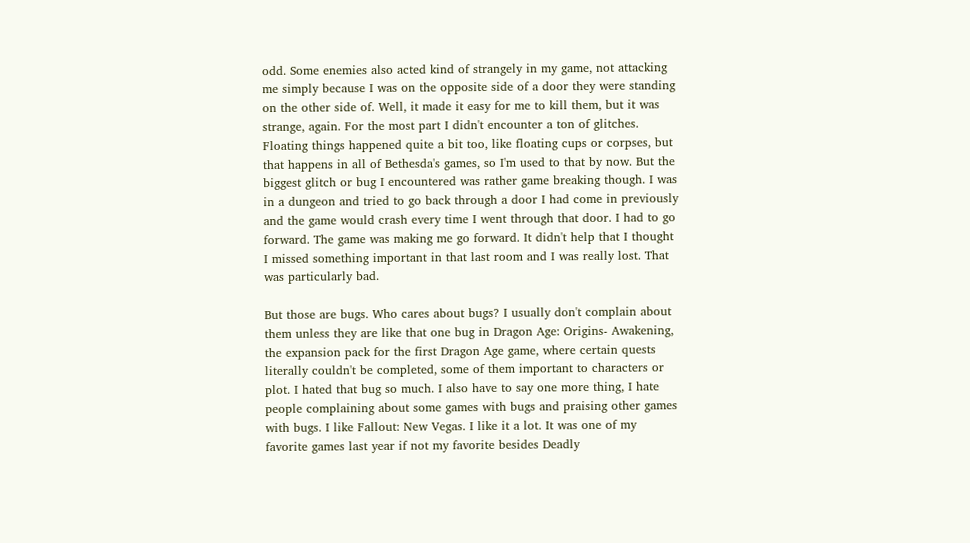odd. Some enemies also acted kind of strangely in my game, not attacking me simply because I was on the opposite side of a door they were standing on the other side of. Well, it made it easy for me to kill them, but it was strange, again. For the most part I didn't encounter a ton of glitches. Floating things happened quite a bit too, like floating cups or corpses, but that happens in all of Bethesda's games, so I'm used to that by now. But the biggest glitch or bug I encountered was rather game breaking though. I was in a dungeon and tried to go back through a door I had come in previously and the game would crash every time I went through that door. I had to go forward. The game was making me go forward. It didn't help that I thought I missed something important in that last room and I was really lost. That was particularly bad.

But those are bugs. Who cares about bugs? I usually don't complain about them unless they are like that one bug in Dragon Age: Origins- Awakening, the expansion pack for the first Dragon Age game, where certain quests literally couldn't be completed, some of them important to characters or plot. I hated that bug so much. I also have to say one more thing, I hate people complaining about some games with bugs and praising other games with bugs. I like Fallout: New Vegas. I like it a lot. It was one of my favorite games last year if not my favorite besides Deadly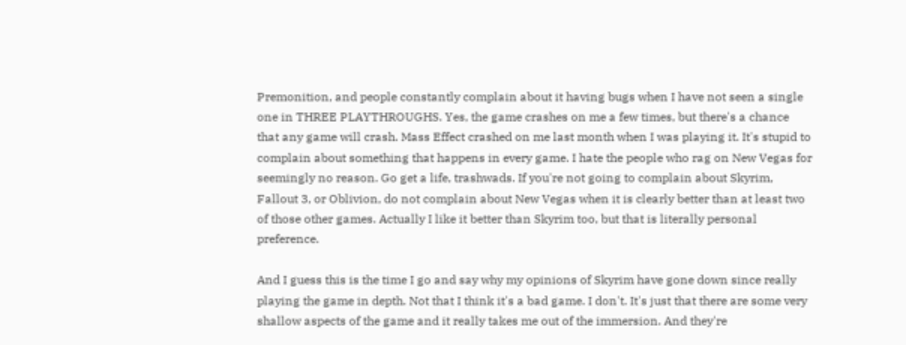Premonition, and people constantly complain about it having bugs when I have not seen a single one in THREE PLAYTHROUGHS. Yes, the game crashes on me a few times, but there's a chance that any game will crash. Mass Effect crashed on me last month when I was playing it. It's stupid to complain about something that happens in every game. I hate the people who rag on New Vegas for seemingly no reason. Go get a life, trashwads. If you're not going to complain about Skyrim, Fallout 3, or Oblivion, do not complain about New Vegas when it is clearly better than at least two of those other games. Actually I like it better than Skyrim too, but that is literally personal preference.

And I guess this is the time I go and say why my opinions of Skyrim have gone down since really playing the game in depth. Not that I think it's a bad game. I don't. It's just that there are some very shallow aspects of the game and it really takes me out of the immersion. And they're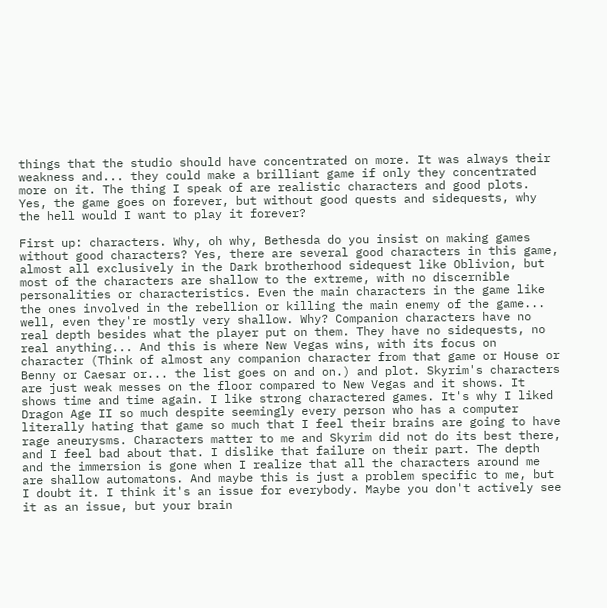things that the studio should have concentrated on more. It was always their weakness and... they could make a brilliant game if only they concentrated more on it. The thing I speak of are realistic characters and good plots. Yes, the game goes on forever, but without good quests and sidequests, why the hell would I want to play it forever?

First up: characters. Why, oh why, Bethesda do you insist on making games without good characters? Yes, there are several good characters in this game, almost all exclusively in the Dark brotherhood sidequest like Oblivion, but most of the characters are shallow to the extreme, with no discernible personalities or characteristics. Even the main characters in the game like the ones involved in the rebellion or killing the main enemy of the game... well, even they're mostly very shallow. Why? Companion characters have no real depth besides what the player put on them. They have no sidequests, no real anything... And this is where New Vegas wins, with its focus on character (Think of almost any companion character from that game or House or Benny or Caesar or... the list goes on and on.) and plot. Skyrim's characters are just weak messes on the floor compared to New Vegas and it shows. It shows time and time again. I like strong charactered games. It's why I liked Dragon Age II so much despite seemingly every person who has a computer literally hating that game so much that I feel their brains are going to have rage aneurysms. Characters matter to me and Skyrim did not do its best there, and I feel bad about that. I dislike that failure on their part. The depth and the immersion is gone when I realize that all the characters around me are shallow automatons. And maybe this is just a problem specific to me, but I doubt it. I think it's an issue for everybody. Maybe you don't actively see it as an issue, but your brain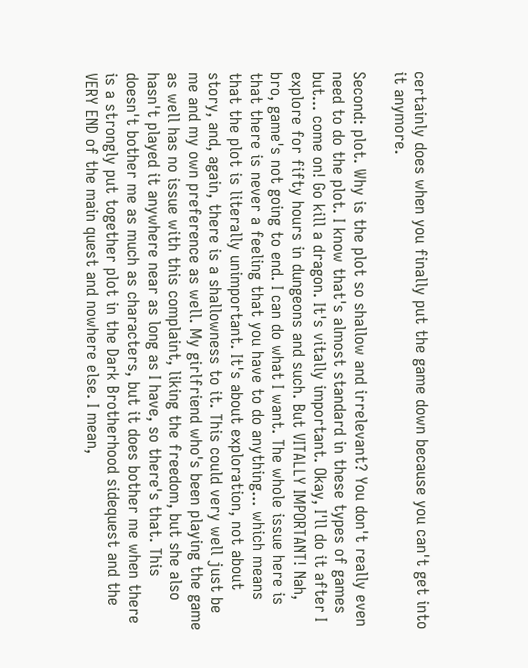certainly does when you finally put the game down because you can't get into it anymore.

Second: plot. Why is the plot so shallow and irrelevant? You don't really even need to do the plot. I know that's almost standard in these types of games but... come on! Go kill a dragon. It's vitally important. Okay, I'll do it after I explore for fifty hours in dungeons and such. But VITALLY IMPORTANT! Nah, bro, game's not going to end. I can do what I want. The whole issue here is that there is never a feeling that you have to do anything... which means that the plot is literally unimportant. It's about exploration, not about story, and, again, there is a shallowness to it. This could very well just be me and my own preference as well. My girlfriend who's been playing the game as well has no issue with this complaint, liking the freedom, but she also hasn't played it anywhere near as long as I have, so there's that. This doesn't bother me as much as characters, but it does bother me when there is a strongly put together plot in the Dark Brotherhood sidequest and the VERY END of the main quest and nowhere else. I mean,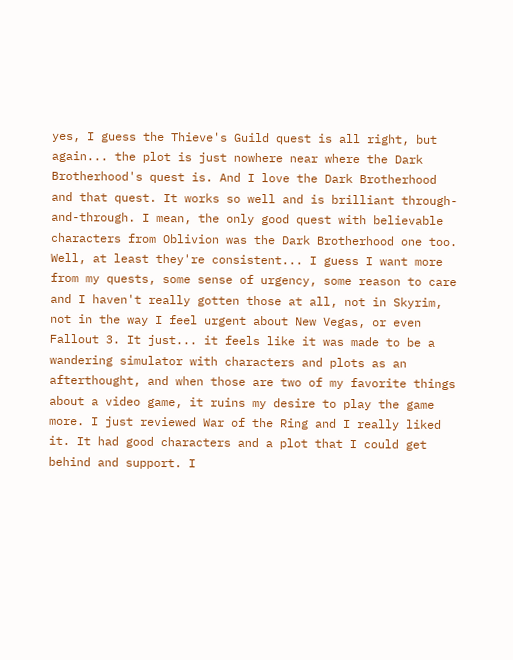yes, I guess the Thieve's Guild quest is all right, but again... the plot is just nowhere near where the Dark Brotherhood's quest is. And I love the Dark Brotherhood and that quest. It works so well and is brilliant through-and-through. I mean, the only good quest with believable characters from Oblivion was the Dark Brotherhood one too. Well, at least they're consistent... I guess I want more from my quests, some sense of urgency, some reason to care and I haven't really gotten those at all, not in Skyrim, not in the way I feel urgent about New Vegas, or even Fallout 3. It just... it feels like it was made to be a wandering simulator with characters and plots as an afterthought, and when those are two of my favorite things about a video game, it ruins my desire to play the game more. I just reviewed War of the Ring and I really liked it. It had good characters and a plot that I could get behind and support. I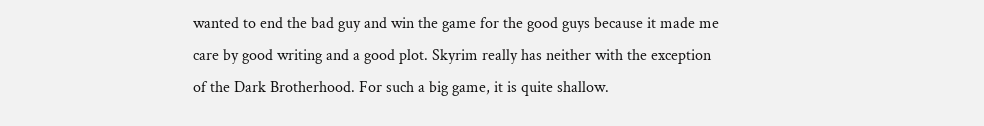wanted to end the bad guy and win the game for the good guys because it made me care by good writing and a good plot. Skyrim really has neither with the exception of the Dark Brotherhood. For such a big game, it is quite shallow.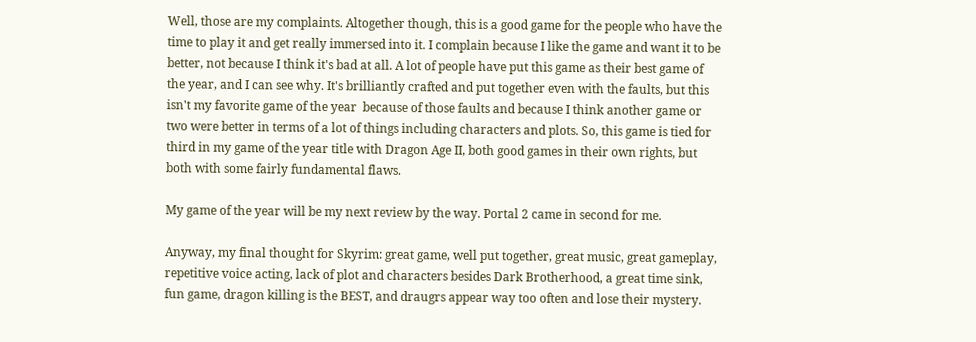Well, those are my complaints. Altogether though, this is a good game for the people who have the time to play it and get really immersed into it. I complain because I like the game and want it to be better, not because I think it's bad at all. A lot of people have put this game as their best game of the year, and I can see why. It's brilliantly crafted and put together even with the faults, but this isn't my favorite game of the year  because of those faults and because I think another game or two were better in terms of a lot of things including characters and plots. So, this game is tied for third in my game of the year title with Dragon Age II, both good games in their own rights, but both with some fairly fundamental flaws.

My game of the year will be my next review by the way. Portal 2 came in second for me.

Anyway, my final thought for Skyrim: great game, well put together, great music, great gameplay, repetitive voice acting, lack of plot and characters besides Dark Brotherhood, a great time sink, fun game, dragon killing is the BEST, and draugrs appear way too often and lose their mystery.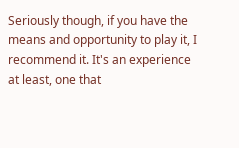Seriously though, if you have the means and opportunity to play it, I recommend it. It's an experience at least, one that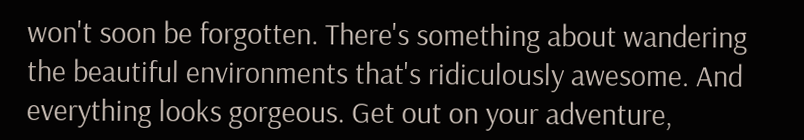won't soon be forgotten. There's something about wandering the beautiful environments that's ridiculously awesome. And everything looks gorgeous. Get out on your adventure,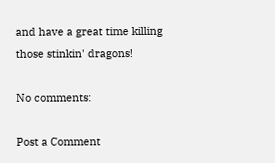and have a great time killing those stinkin' dragons!

No comments:

Post a Comment